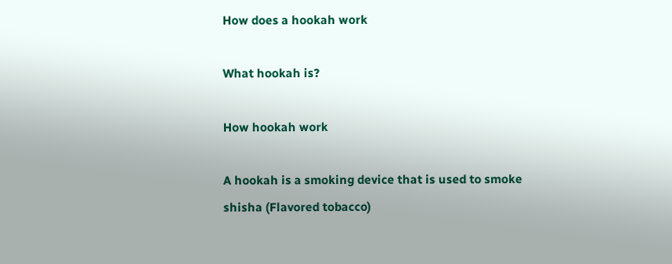How does a hookah work

What hookah is?

How hookah work

A hookah is a smoking device that is used to smoke shisha (Flavored tobacco)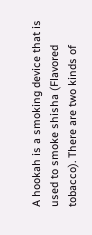A hookah is a smoking device that is used to smoke shisha (Flavored tobacco). There are two kinds of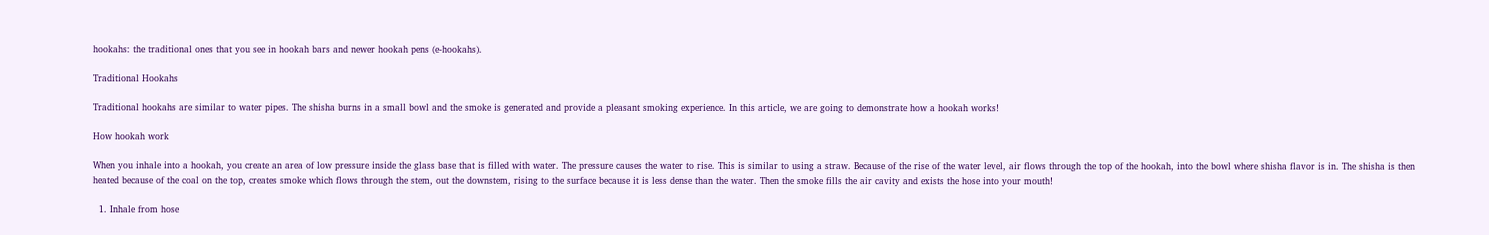hookahs: the traditional ones that you see in hookah bars and newer hookah pens (e-hookahs).

Traditional Hookahs

Traditional hookahs are similar to water pipes. The shisha burns in a small bowl and the smoke is generated and provide a pleasant smoking experience. In this article, we are going to demonstrate how a hookah works!

How hookah work

When you inhale into a hookah, you create an area of low pressure inside the glass base that is filled with water. The pressure causes the water to rise. This is similar to using a straw. Because of the rise of the water level, air flows through the top of the hookah, into the bowl where shisha flavor is in. The shisha is then heated because of the coal on the top, creates smoke which flows through the stem, out the downstem, rising to the surface because it is less dense than the water. Then the smoke fills the air cavity and exists the hose into your mouth!

  1. Inhale from hose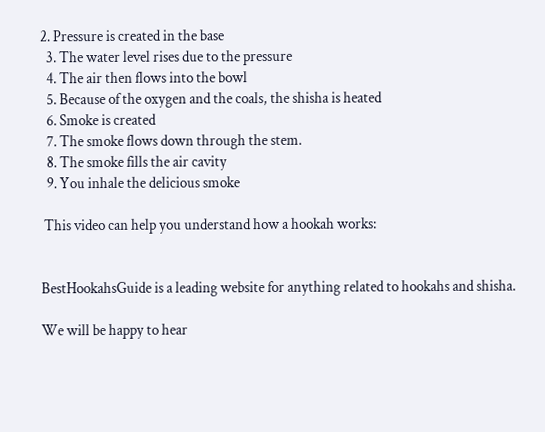2. Pressure is created in the base
  3. The water level rises due to the pressure
  4. The air then flows into the bowl
  5. Because of the oxygen and the coals, the shisha is heated
  6. Smoke is created
  7. The smoke flows down through the stem.
  8. The smoke fills the air cavity
  9. You inhale the delicious smoke

 This video can help you understand how a hookah works:


BestHookahsGuide is a leading website for anything related to hookahs and shisha.

We will be happy to hear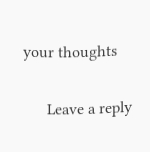your thoughts

      Leave a reply